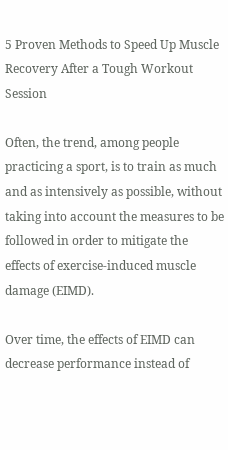5 Proven Methods to Speed Up Muscle Recovery After a Tough Workout Session

Often, the trend, among people practicing a sport, is to train as much and as intensively as possible, without taking into account the measures to be followed in order to mitigate the effects of exercise-induced muscle damage (EIMD).

Over time, the effects of EIMD can decrease performance instead of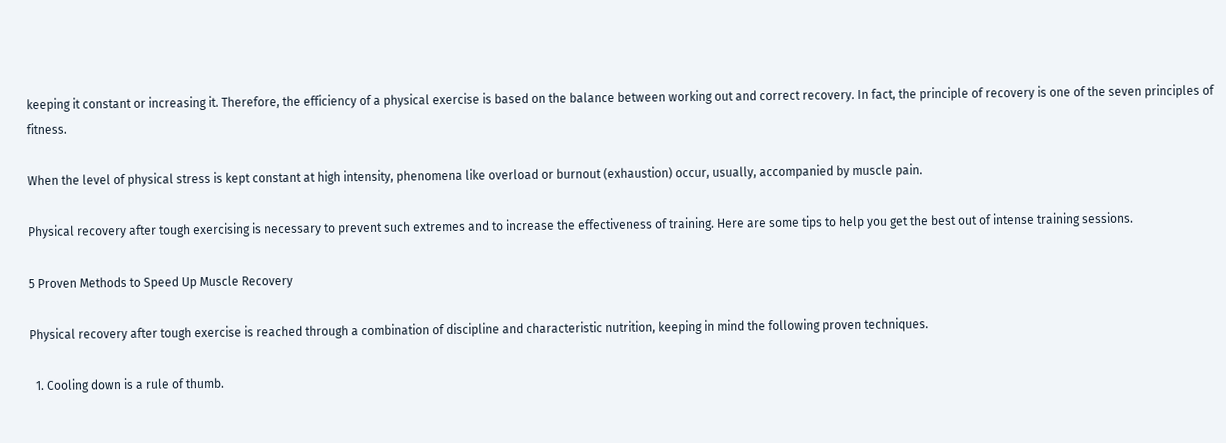keeping it constant or increasing it. Therefore, the efficiency of a physical exercise is based on the balance between working out and correct recovery. In fact, the principle of recovery is one of the seven principles of fitness.

When the level of physical stress is kept constant at high intensity, phenomena like overload or burnout (exhaustion) occur, usually, accompanied by muscle pain.

Physical recovery after tough exercising is necessary to prevent such extremes and to increase the effectiveness of training. Here are some tips to help you get the best out of intense training sessions.

5 Proven Methods to Speed Up Muscle Recovery

Physical recovery after tough exercise is reached through a combination of discipline and characteristic nutrition, keeping in mind the following proven techniques.

  1. Cooling down is a rule of thumb.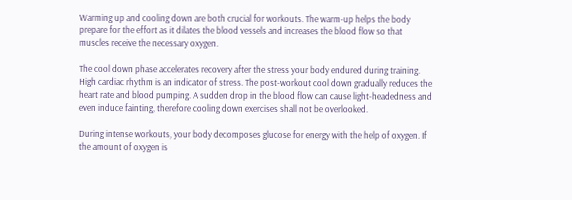Warming up and cooling down are both crucial for workouts. The warm-up helps the body prepare for the effort as it dilates the blood vessels and increases the blood flow so that muscles receive the necessary oxygen.

The cool down phase accelerates recovery after the stress your body endured during training. High cardiac rhythm is an indicator of stress. The post-workout cool down gradually reduces the heart rate and blood pumping. A sudden drop in the blood flow can cause light-headedness and even induce fainting, therefore cooling down exercises shall not be overlooked.

During intense workouts, your body decomposes glucose for energy with the help of oxygen. If the amount of oxygen is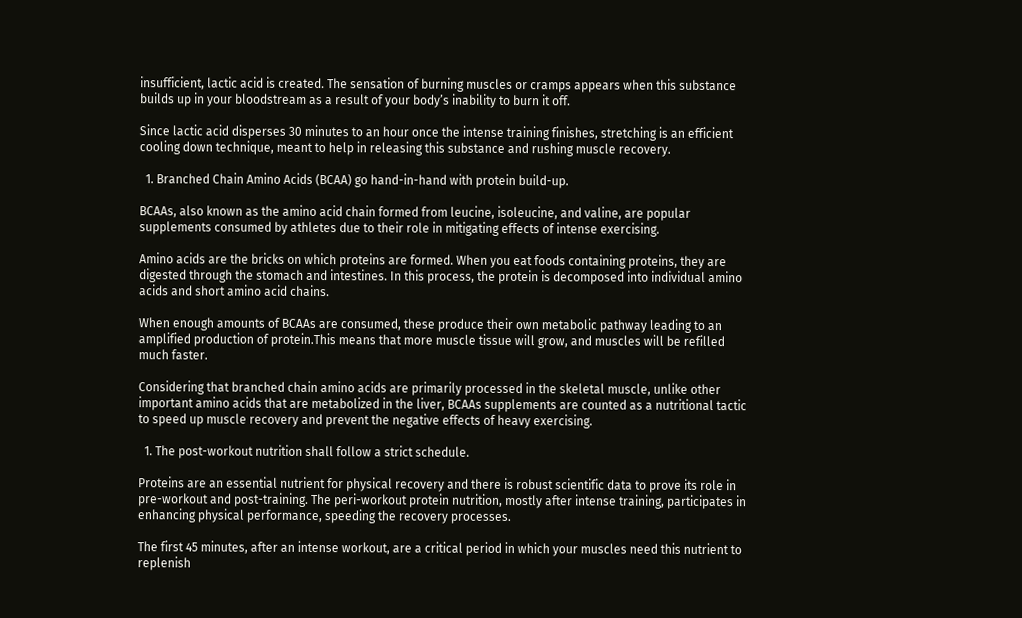insufficient, lactic acid is created. The sensation of burning muscles or cramps appears when this substance builds up in your bloodstream as a result of your body’s inability to burn it off.

Since lactic acid disperses 30 minutes to an hour once the intense training finishes, stretching is an efficient cooling down technique, meant to help in releasing this substance and rushing muscle recovery.

  1. Branched Chain Amino Acids (BCAA) go hand-in-hand with protein build-up.

BCAAs, also known as the amino acid chain formed from leucine, isoleucine, and valine, are popular supplements consumed by athletes due to their role in mitigating effects of intense exercising.

Amino acids are the bricks on which proteins are formed. When you eat foods containing proteins, they are digested through the stomach and intestines. In this process, the protein is decomposed into individual amino acids and short amino acid chains.

When enough amounts of BCAAs are consumed, these produce their own metabolic pathway leading to an amplified production of protein.This means that more muscle tissue will grow, and muscles will be refilled much faster.

Considering that branched chain amino acids are primarily processed in the skeletal muscle, unlike other important amino acids that are metabolized in the liver, BCAAs supplements are counted as a nutritional tactic to speed up muscle recovery and prevent the negative effects of heavy exercising.

  1. The post-workout nutrition shall follow a strict schedule.

Proteins are an essential nutrient for physical recovery and there is robust scientific data to prove its role in pre-workout and post-training. The peri-workout protein nutrition, mostly after intense training, participates in enhancing physical performance, speeding the recovery processes.

The first 45 minutes, after an intense workout, are a critical period in which your muscles need this nutrient to replenish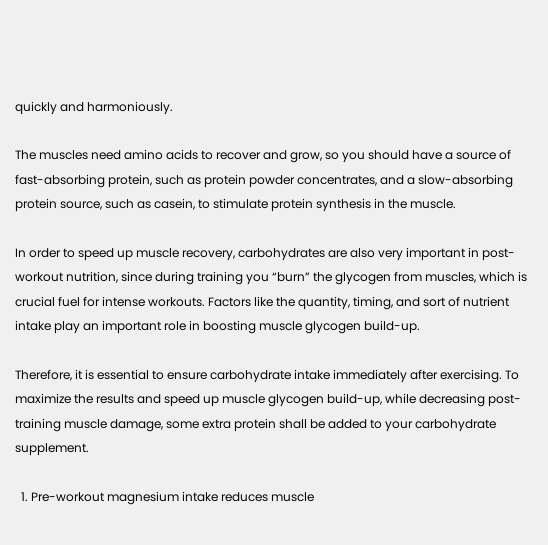quickly and harmoniously.

The muscles need amino acids to recover and grow, so you should have a source of fast-absorbing protein, such as protein powder concentrates, and a slow-absorbing protein source, such as casein, to stimulate protein synthesis in the muscle.

In order to speed up muscle recovery, carbohydrates are also very important in post-workout nutrition, since during training you “burn” the glycogen from muscles, which is crucial fuel for intense workouts. Factors like the quantity, timing, and sort of nutrient intake play an important role in boosting muscle glycogen build-up.

Therefore, it is essential to ensure carbohydrate intake immediately after exercising. To maximize the results and speed up muscle glycogen build-up, while decreasing post- training muscle damage, some extra protein shall be added to your carbohydrate supplement.

  1. Pre-workout magnesium intake reduces muscle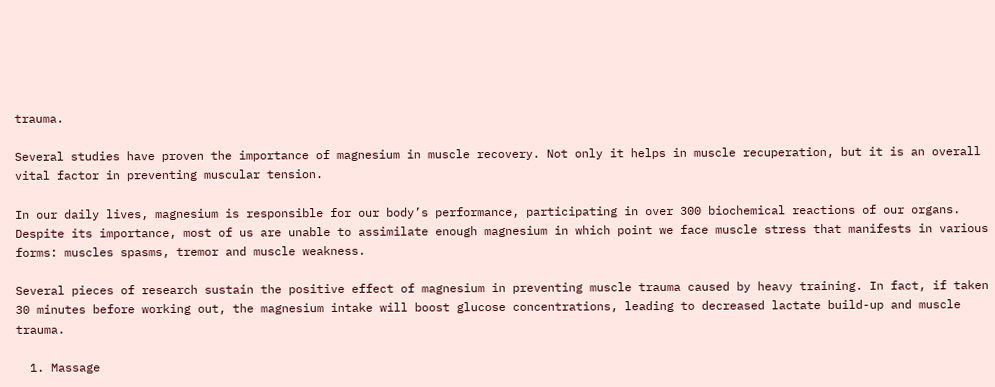trauma.

Several studies have proven the importance of magnesium in muscle recovery. Not only it helps in muscle recuperation, but it is an overall vital factor in preventing muscular tension.

In our daily lives, magnesium is responsible for our body’s performance, participating in over 300 biochemical reactions of our organs. Despite its importance, most of us are unable to assimilate enough magnesium in which point we face muscle stress that manifests in various forms: muscles spasms, tremor and muscle weakness.

Several pieces of research sustain the positive effect of magnesium in preventing muscle trauma caused by heavy training. In fact, if taken 30 minutes before working out, the magnesium intake will boost glucose concentrations, leading to decreased lactate build-up and muscle trauma.

  1. Massage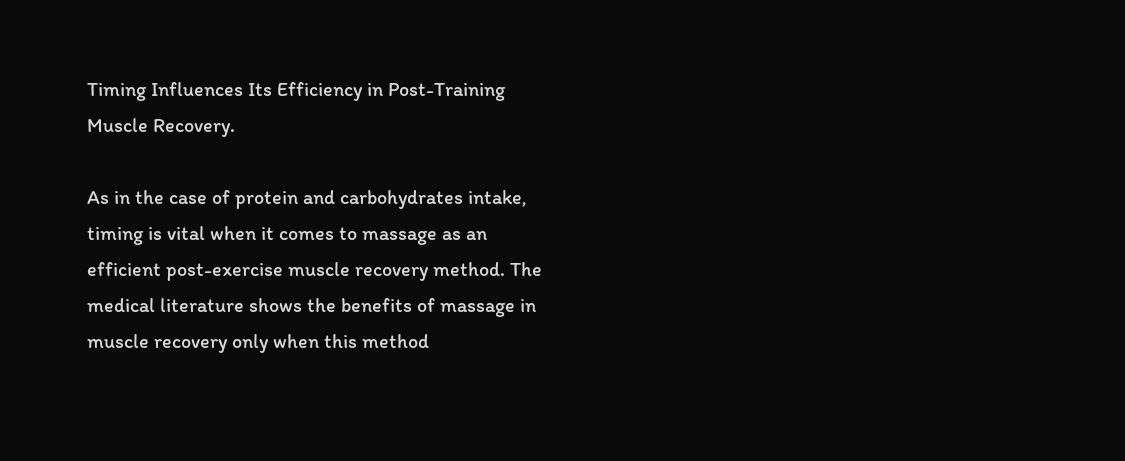Timing Influences Its Efficiency in Post-Training Muscle Recovery.

As in the case of protein and carbohydrates intake, timing is vital when it comes to massage as an efficient post-exercise muscle recovery method. The medical literature shows the benefits of massage in muscle recovery only when this method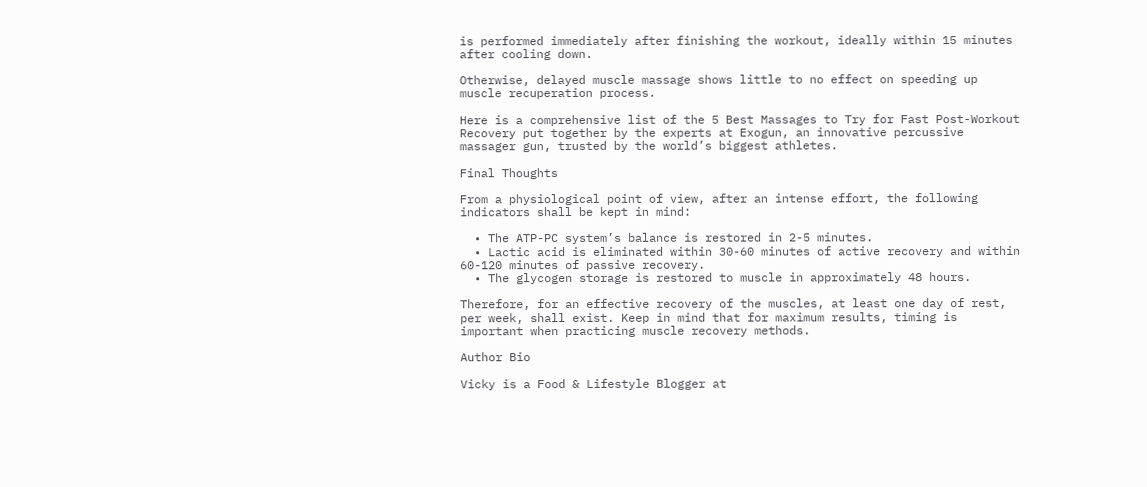is performed immediately after finishing the workout, ideally within 15 minutes after cooling down.

Otherwise, delayed muscle massage shows little to no effect on speeding up muscle recuperation process.

Here is a comprehensive list of the 5 Best Massages to Try for Fast Post-Workout Recovery put together by the experts at Exogun, an innovative percussive massager gun, trusted by the world’s biggest athletes.

Final Thoughts

From a physiological point of view, after an intense effort, the following indicators shall be kept in mind:

  • The ATP-PC system’s balance is restored in 2-5 minutes.
  • Lactic acid is eliminated within 30-60 minutes of active recovery and within 60-120 minutes of passive recovery.
  • The glycogen storage is restored to muscle in approximately 48 hours.

Therefore, for an effective recovery of the muscles, at least one day of rest, per week, shall exist. Keep in mind that for maximum results, timing is important when practicing muscle recovery methods.

Author Bio

Vicky is a Food & Lifestyle Blogger at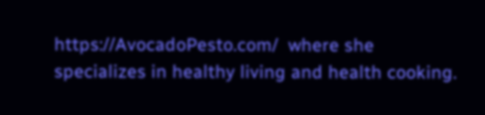https://AvocadoPesto.com/  where she specializes in healthy living and health cooking.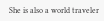She is also a world traveler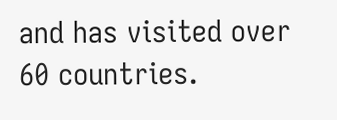and has visited over 60 countries.